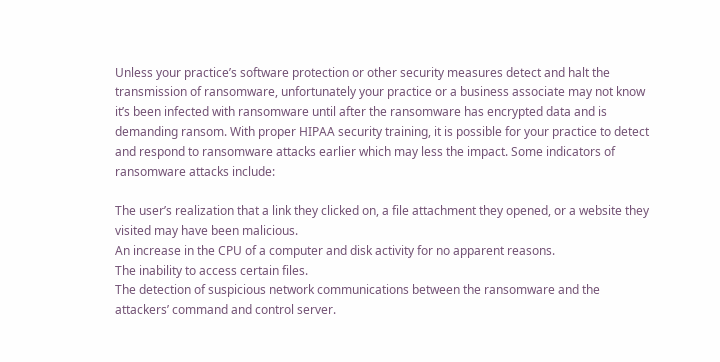Unless your practice’s software protection or other security measures detect and halt the transmission of ransomware, unfortunately your practice or a business associate may not know it’s been infected with ransomware until after the ransomware has encrypted data and is demanding ransom. With proper HIPAA security training, it is possible for your practice to detect and respond to ransomware attacks earlier which may less the impact. Some indicators of ransomware attacks include:

The user’s realization that a link they clicked on, a file attachment they opened, or a website they visited may have been malicious.
An increase in the CPU of a computer and disk activity for no apparent reasons.
The inability to access certain files.
The detection of suspicious network communications between the ransomware and the attackers’ command and control server.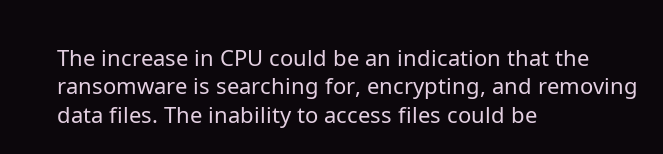The increase in CPU could be an indication that the ransomware is searching for, encrypting, and removing data files. The inability to access files could be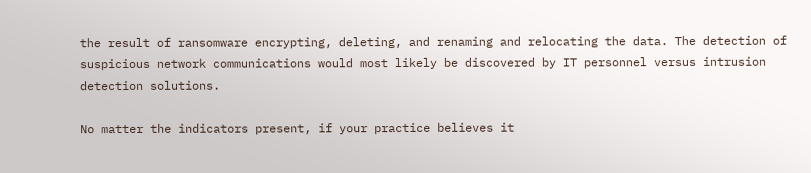the result of ransomware encrypting, deleting, and renaming and relocating the data. The detection of suspicious network communications would most likely be discovered by IT personnel versus intrusion detection solutions.

No matter the indicators present, if your practice believes it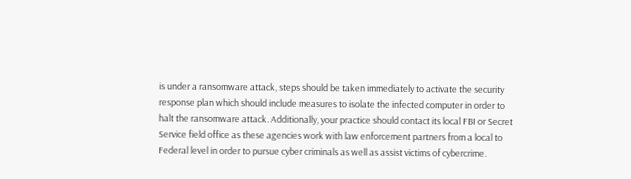is under a ransomware attack, steps should be taken immediately to activate the security response plan which should include measures to isolate the infected computer in order to halt the ransomware attack. Additionally, your practice should contact its local FBI or Secret Service field office as these agencies work with law enforcement partners from a local to Federal level in order to pursue cyber criminals as well as assist victims of cybercrime.